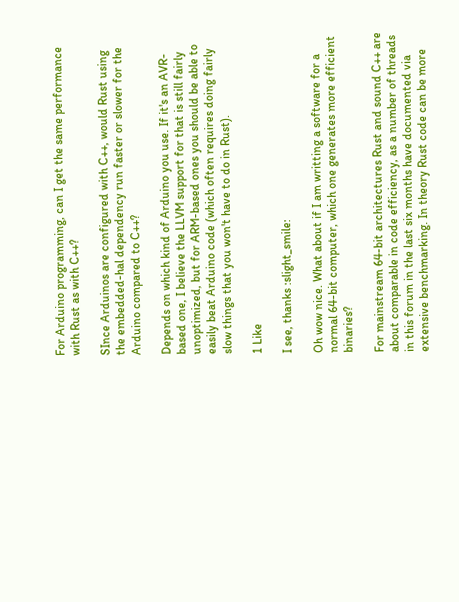For Arduino programming, can I get the same performance with Rust as with C++?

SInce Arduinos are configured with C++, would Rust using the embedded-hal dependency run faster or slower for the Arduino compared to C++?

Depends on which kind of Arduino you use. If it's an AVR-based one, I believe the LLVM support for that is still fairly unoptimized, but for ARM-based ones you should be able to easily beat Arduino code (which often requires doing fairly slow things that you won't have to do in Rust).

1 Like

I see, thanks :slight_smile:

Oh wow nice. What about if I am writting a software for a normal 64-bit computer, which one generates more efficient binaries?

For mainstream 64-bit architectures Rust and sound C++ are about comparable in code efficiency, as a number of threads in this forum in the last six months have documented via extensive benchmarking. In theory Rust code can be more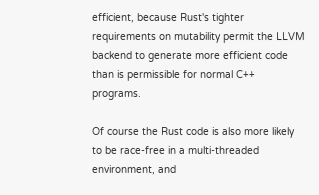efficient, because Rust's tighter requirements on mutability permit the LLVM backend to generate more efficient code than is permissible for normal C++ programs.

Of course the Rust code is also more likely to be race-free in a multi-threaded environment, and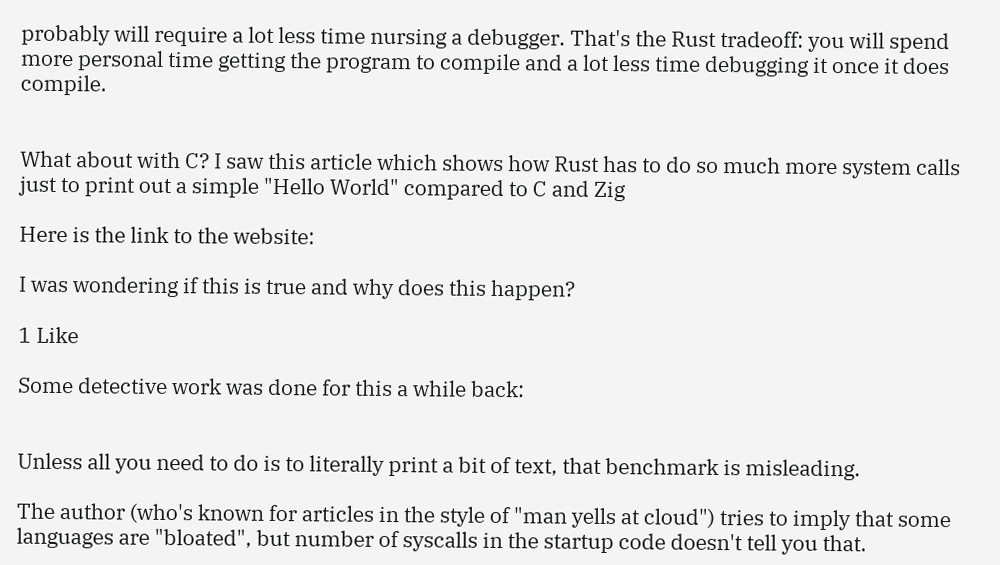probably will require a lot less time nursing a debugger. That's the Rust tradeoff: you will spend more personal time getting the program to compile and a lot less time debugging it once it does compile.


What about with C? I saw this article which shows how Rust has to do so much more system calls just to print out a simple "Hello World" compared to C and Zig

Here is the link to the website:

I was wondering if this is true and why does this happen?

1 Like

Some detective work was done for this a while back:


Unless all you need to do is to literally print a bit of text, that benchmark is misleading.

The author (who's known for articles in the style of "man yells at cloud") tries to imply that some languages are "bloated", but number of syscalls in the startup code doesn't tell you that.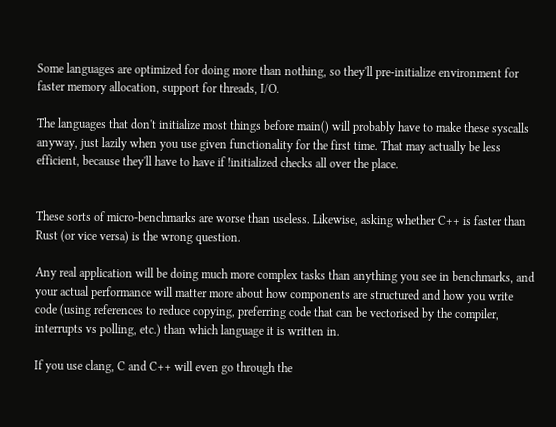Some languages are optimized for doing more than nothing, so they'll pre-initialize environment for faster memory allocation, support for threads, I/O.

The languages that don't initialize most things before main() will probably have to make these syscalls anyway, just lazily when you use given functionality for the first time. That may actually be less efficient, because they'll have to have if !initialized checks all over the place.


These sorts of micro-benchmarks are worse than useless. Likewise, asking whether C++ is faster than Rust (or vice versa) is the wrong question.

Any real application will be doing much more complex tasks than anything you see in benchmarks, and your actual performance will matter more about how components are structured and how you write code (using references to reduce copying, preferring code that can be vectorised by the compiler, interrupts vs polling, etc.) than which language it is written in.

If you use clang, C and C++ will even go through the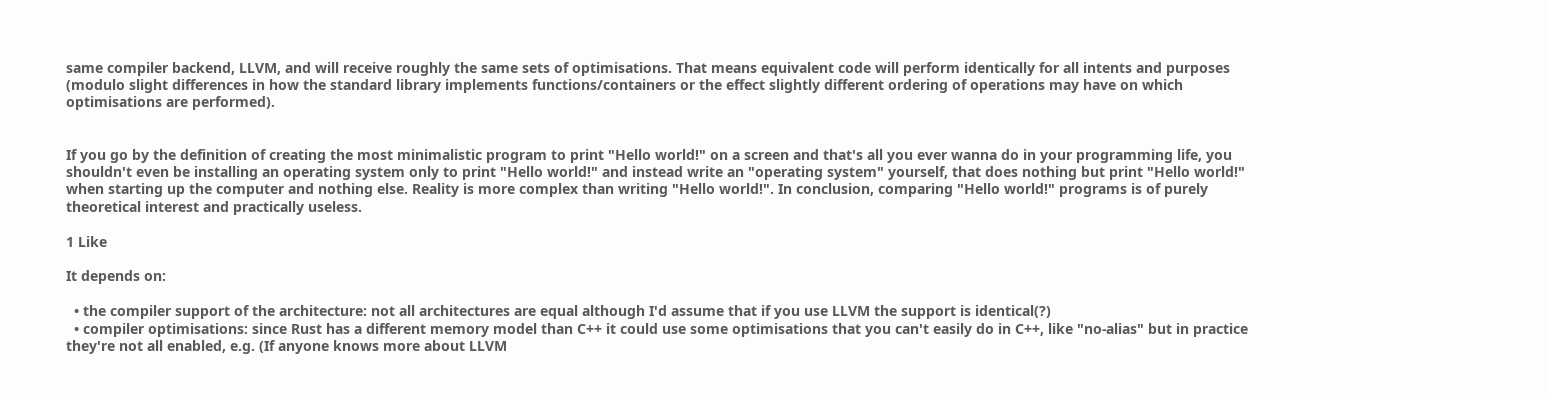same compiler backend, LLVM, and will receive roughly the same sets of optimisations. That means equivalent code will perform identically for all intents and purposes (modulo slight differences in how the standard library implements functions/containers or the effect slightly different ordering of operations may have on which optimisations are performed).


If you go by the definition of creating the most minimalistic program to print "Hello world!" on a screen and that's all you ever wanna do in your programming life, you shouldn't even be installing an operating system only to print "Hello world!" and instead write an "operating system" yourself, that does nothing but print "Hello world!" when starting up the computer and nothing else. Reality is more complex than writing "Hello world!". In conclusion, comparing "Hello world!" programs is of purely theoretical interest and practically useless.

1 Like

It depends on:

  • the compiler support of the architecture: not all architectures are equal although I'd assume that if you use LLVM the support is identical(?)
  • compiler optimisations: since Rust has a different memory model than C++ it could use some optimisations that you can't easily do in C++, like "no-alias" but in practice they're not all enabled, e.g. (If anyone knows more about LLVM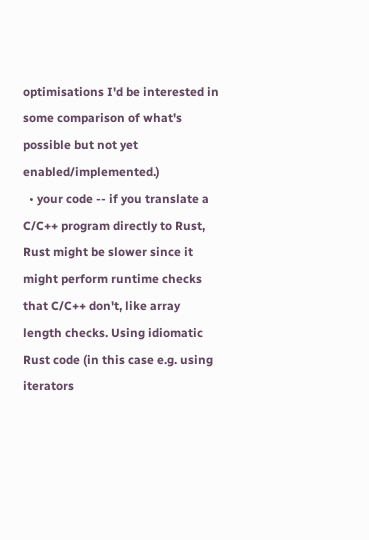optimisations I'd be interested in some comparison of what's possible but not yet enabled/implemented.)
  • your code -- if you translate a C/C++ program directly to Rust, Rust might be slower since it might perform runtime checks that C/C++ don't, like array length checks. Using idiomatic Rust code (in this case e.g. using iterators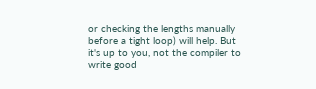or checking the lengths manually before a tight loop) will help. But it's up to you, not the compiler to write good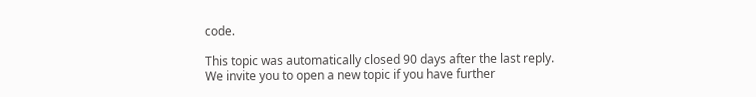code.

This topic was automatically closed 90 days after the last reply. We invite you to open a new topic if you have further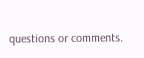questions or comments.